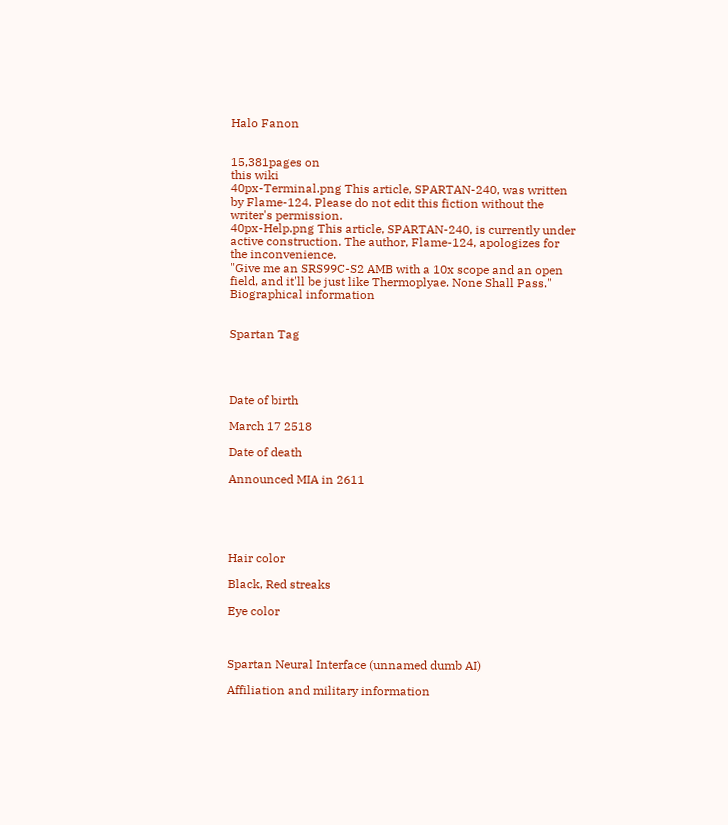Halo Fanon


15,381pages on
this wiki
40px-Terminal.png This article, SPARTAN-240, was written by Flame-124. Please do not edit this fiction without the writer's permission.
40px-Help.png This article, SPARTAN-240, is currently under active construction. The author, Flame-124, apologizes for the inconvenience.
"Give me an SRS99C-S2 AMB with a 10x scope and an open field, and it'll be just like Thermoplyae. None Shall Pass."
Biographical information


Spartan Tag




Date of birth

March 17 2518

Date of death

Announced MIA in 2611





Hair color

Black, Red streaks

Eye color



Spartan Neural Interface (unnamed dumb AI)

Affiliation and military information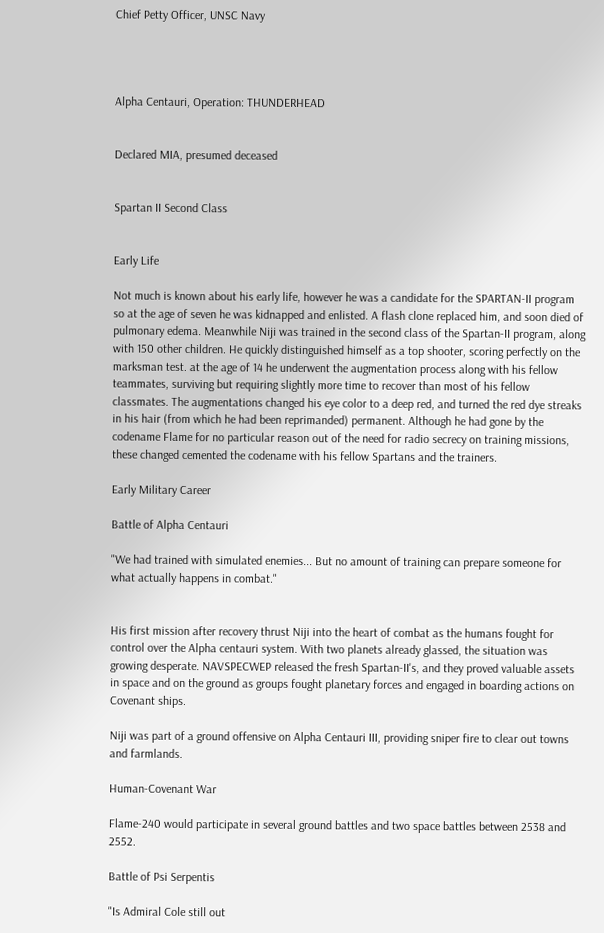Chief Petty Officer, UNSC Navy




Alpha Centauri, Operation: THUNDERHEAD


Declared MIA, presumed deceased


Spartan II Second Class


Early Life

Not much is known about his early life, however he was a candidate for the SPARTAN-II program so at the age of seven he was kidnapped and enlisted. A flash clone replaced him, and soon died of pulmonary edema. Meanwhile Niji was trained in the second class of the Spartan-II program, along with 150 other children. He quickly distinguished himself as a top shooter, scoring perfectly on the marksman test. at the age of 14 he underwent the augmentation process along with his fellow teammates, surviving but requiring slightly more time to recover than most of his fellow classmates. The augmentations changed his eye color to a deep red, and turned the red dye streaks in his hair (from which he had been reprimanded) permanent. Although he had gone by the codename Flame for no particular reason out of the need for radio secrecy on training missions, these changed cemented the codename with his fellow Spartans and the trainers.

Early Military Career

Battle of Alpha Centauri

"We had trained with simulated enemies... But no amount of training can prepare someone for what actually happens in combat."


His first mission after recovery thrust Niji into the heart of combat as the humans fought for control over the Alpha centauri system. With two planets already glassed, the situation was growing desperate. NAVSPECWEP released the fresh Spartan-II's, and they proved valuable assets in space and on the ground as groups fought planetary forces and engaged in boarding actions on Covenant ships.

Niji was part of a ground offensive on Alpha Centauri III, providing sniper fire to clear out towns and farmlands.

Human-Covenant War

Flame-240 would participate in several ground battles and two space battles between 2538 and 2552.

Battle of Psi Serpentis

"Is Admiral Cole still out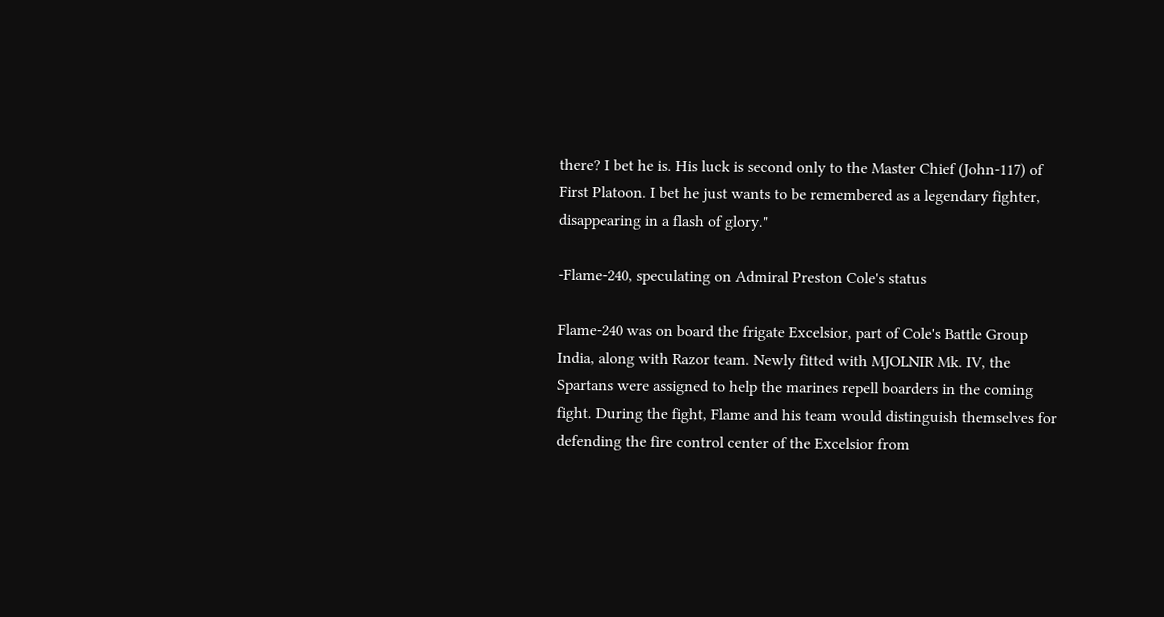there? I bet he is. His luck is second only to the Master Chief (John-117) of First Platoon. I bet he just wants to be remembered as a legendary fighter, disappearing in a flash of glory."

-Flame-240, speculating on Admiral Preston Cole's status

Flame-240 was on board the frigate Excelsior, part of Cole's Battle Group India, along with Razor team. Newly fitted with MJOLNIR Mk. IV, the Spartans were assigned to help the marines repell boarders in the coming fight. During the fight, Flame and his team would distinguish themselves for defending the fire control center of the Excelsior from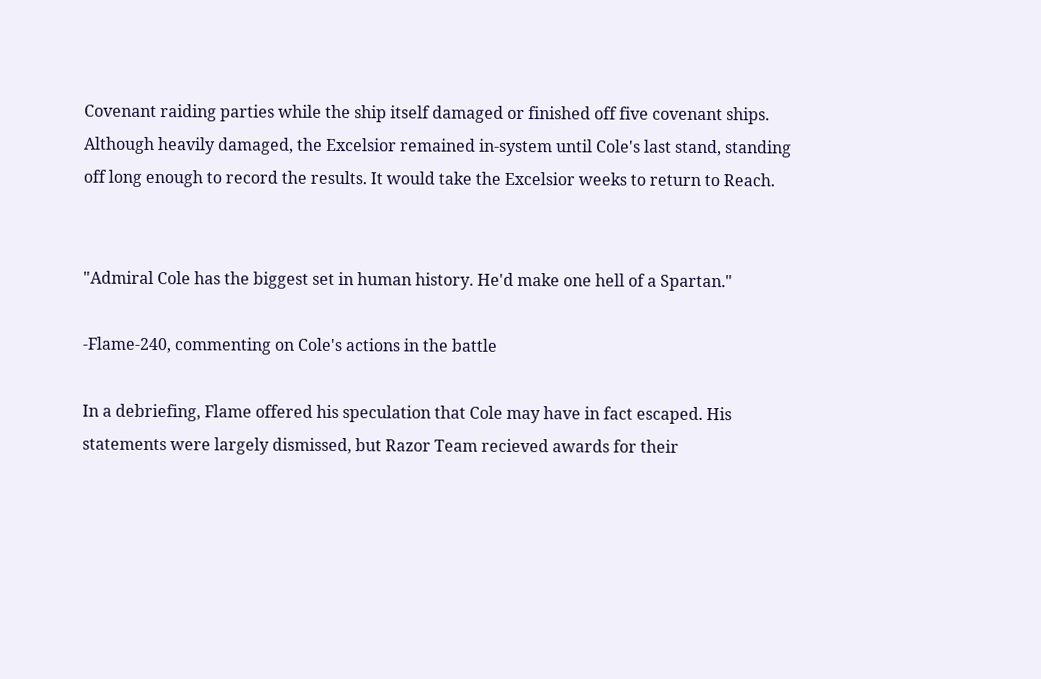Covenant raiding parties while the ship itself damaged or finished off five covenant ships. Although heavily damaged, the Excelsior remained in-system until Cole's last stand, standing off long enough to record the results. It would take the Excelsior weeks to return to Reach.


"Admiral Cole has the biggest set in human history. He'd make one hell of a Spartan."

-Flame-240, commenting on Cole's actions in the battle

In a debriefing, Flame offered his speculation that Cole may have in fact escaped. His statements were largely dismissed, but Razor Team recieved awards for their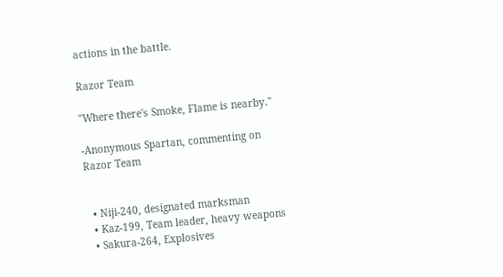actions in the battle.

Razor Team

"Where there's Smoke, Flame is nearby."

-Anonymous Spartan, commenting on Razor Team


  • Niji-240, designated marksman
  • Kaz-199, Team leader, heavy weapons
  • Sakura-264, Explosives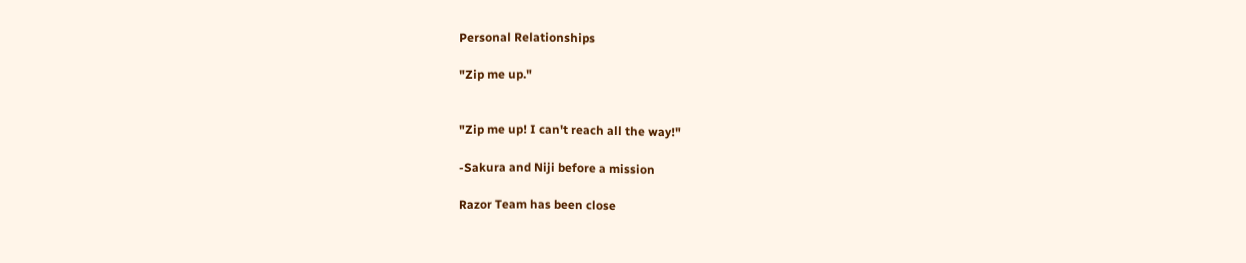Personal Relationships

"Zip me up."


"Zip me up! I can't reach all the way!"

-Sakura and Niji before a mission

Razor Team has been close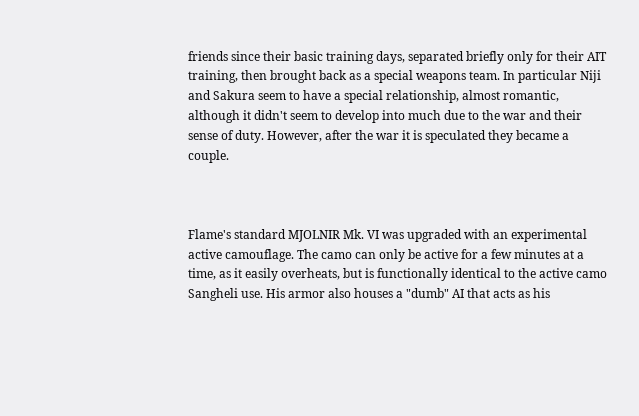friends since their basic training days, separated briefly only for their AIT training, then brought back as a special weapons team. In particular Niji and Sakura seem to have a special relationship, almost romantic, although it didn't seem to develop into much due to the war and their sense of duty. However, after the war it is speculated they became a couple.



Flame's standard MJOLNIR Mk. VI was upgraded with an experimental active camouflage. The camo can only be active for a few minutes at a time, as it easily overheats, but is functionally identical to the active camo Sangheli use. His armor also houses a "dumb" AI that acts as his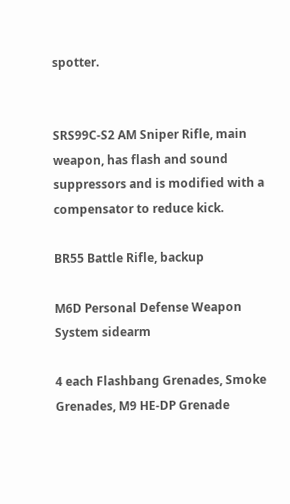spotter.


SRS99C-S2 AM Sniper Rifle, main weapon, has flash and sound suppressors and is modified with a compensator to reduce kick.

BR55 Battle Rifle, backup

M6D Personal Defense Weapon System sidearm

4 each Flashbang Grenades, Smoke Grenades, M9 HE-DP Grenade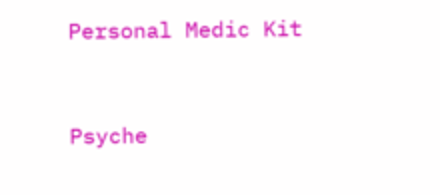Personal Medic Kit


Psyche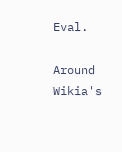Eval.

Around Wikia's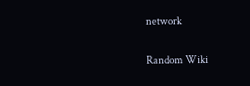network

Random Wiki